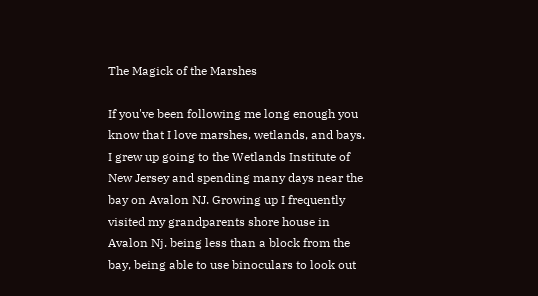The Magick of the Marshes

If you've been following me long enough you know that I love marshes, wetlands, and bays. I grew up going to the Wetlands Institute of New Jersey and spending many days near the bay on Avalon NJ. Growing up I frequently visited my grandparents shore house in Avalon Nj. being less than a block from the bay, being able to use binoculars to look out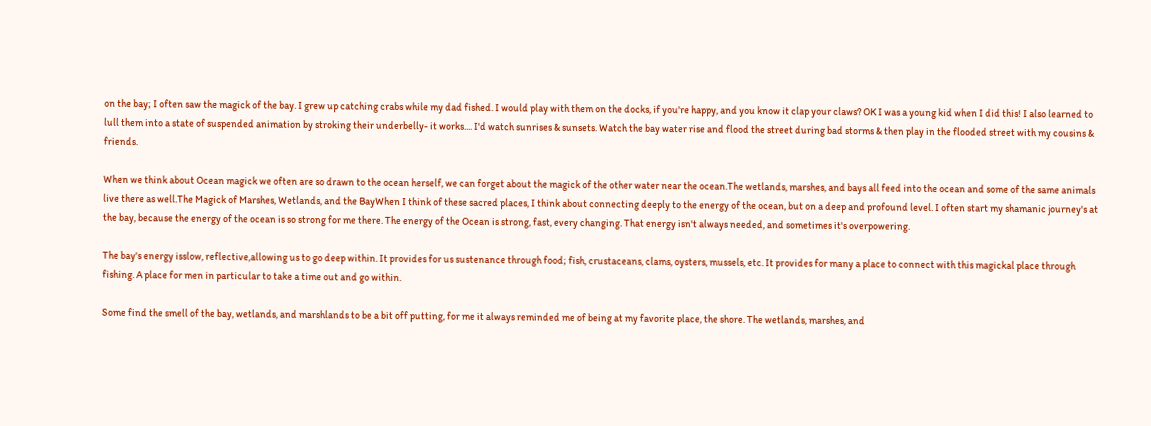on the bay; I often saw the magick of the bay. I grew up catching crabs while my dad fished. I would play with them on the docks, if you're happy, and you know it clap your claws? OK I was a young kid when I did this! I also learned to lull them into a state of suspended animation by stroking their underbelly- it works.... I'd watch sunrises & sunsets. Watch the bay water rise and flood the street during bad storms & then play in the flooded street with my cousins & friends.

When we think about Ocean magick we often are so drawn to the ocean herself, we can forget about the magick of the other water near the ocean.The wetlands, marshes, and bays all feed into the ocean and some of the same animals live there as well.The Magick of Marshes, Wetlands, and the BayWhen I think of these sacred places, I think about connecting deeply to the energy of the ocean, but on a deep and profound level. I often start my shamanic journey's at the bay, because the energy of the ocean is so strong for me there. The energy of the Ocean is strong, fast, every changing. That energy isn't always needed, and sometimes it's overpowering.

The bay's energy isslow, reflective,allowing us to go deep within. It provides for us sustenance through food; fish, crustaceans, clams, oysters, mussels, etc. It provides for many a place to connect with this magickal place through fishing. A place for men in particular to take a time out and go within.

Some find the smell of the bay, wetlands, and marshlands to be a bit off putting, for me it always reminded me of being at my favorite place, the shore. The wetlands, marshes, and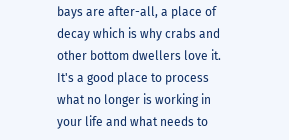bays are after-all, a place of decay which is why crabs and other bottom dwellers love it. It's a good place to process what no longer is working in your life and what needs to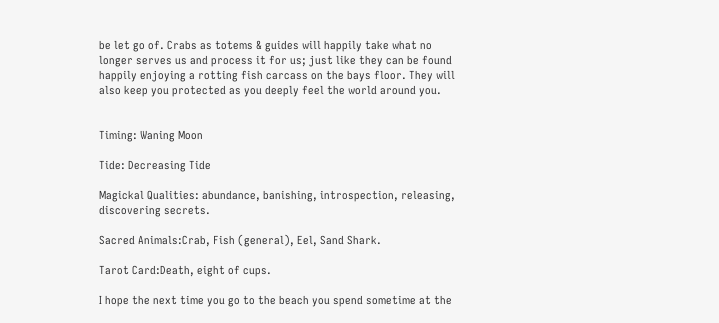be let go of. Crabs as totems & guides will happily take what no longer serves us and process it for us; just like they can be found happily enjoying a rotting fish carcass on the bays floor. They will also keep you protected as you deeply feel the world around you.


Timing: Waning Moon

Tide: Decreasing Tide

Magickal Qualities: abundance, banishing, introspection, releasing, discovering secrets.

Sacred Animals:Crab, Fish (general), Eel, Sand Shark.

Tarot Card:Death, eight of cups.

I hope the next time you go to the beach you spend sometime at the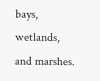bays, wetlands, and marshes.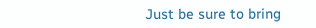Just be sure to bring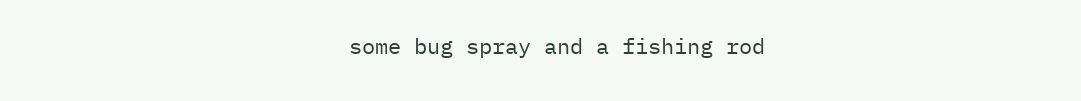some bug spray and a fishing rod